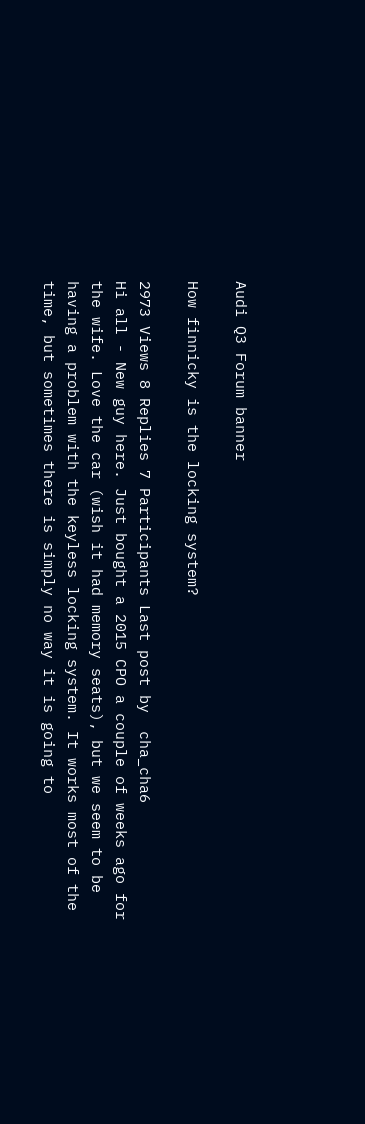Audi Q3 Forum banner

How finnicky is the locking system?

2973 Views 8 Replies 7 Participants Last post by  cha_cha6
Hi all - New guy here. Just bought a 2015 CPO a couple of weeks ago for the wife. Love the car (wish it had memory seats), but we seem to be having a problem with the keyless locking system. It works most of the time, but sometimes there is simply no way it is going to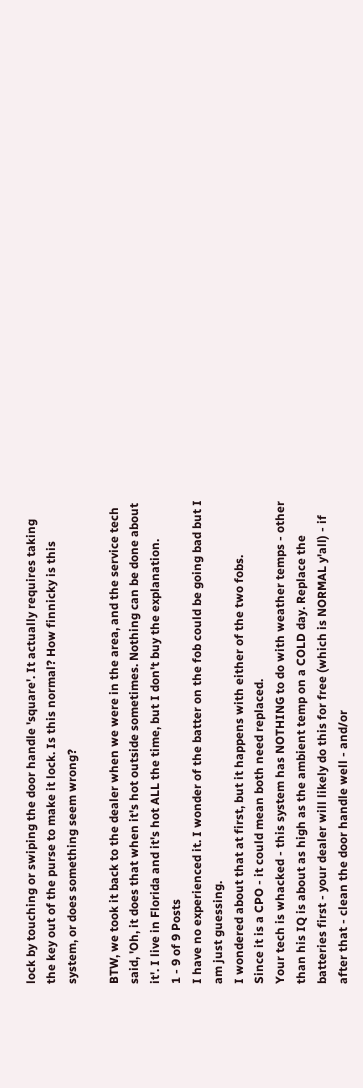lock by touching or swiping the door handle 'square'. It actually requires taking the key out of the purse to make it lock. Is this normal? How finnicky is this system, or does something seem wrong?

BTW, we took it back to the dealer when we were in the area, and the service tech said, 'Oh, it does that when it's hot outside sometimes. Nothing can be done about it'. I live in Florida and it's hot ALL the time, but I don't buy the explanation.
1 - 9 of 9 Posts
I have no experienced it. I wonder of the batter on the fob could be going bad but I am just guessing.
I wondered about that at first, but it happens with either of the two fobs.
Since it is a CPO - it could mean both need replaced.
Your tech is whacked - this system has NOTHING to do with weather temps - other than his IQ is about as high as the ambient temp on a COLD day. Replace the batteries first - your dealer will likely do this for free (which is NORMAL y'all) - if after that - clean the door handle well - and/or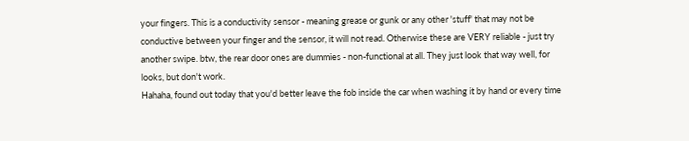your fingers. This is a conductivity sensor - meaning grease or gunk or any other 'stuff' that may not be conductive between your finger and the sensor, it will not read. Otherwise these are VERY reliable - just try another swipe. btw, the rear door ones are dummies - non-functional at all. They just look that way well, for looks, but don't work.
Hahaha, found out today that you'd better leave the fob inside the car when washing it by hand or every time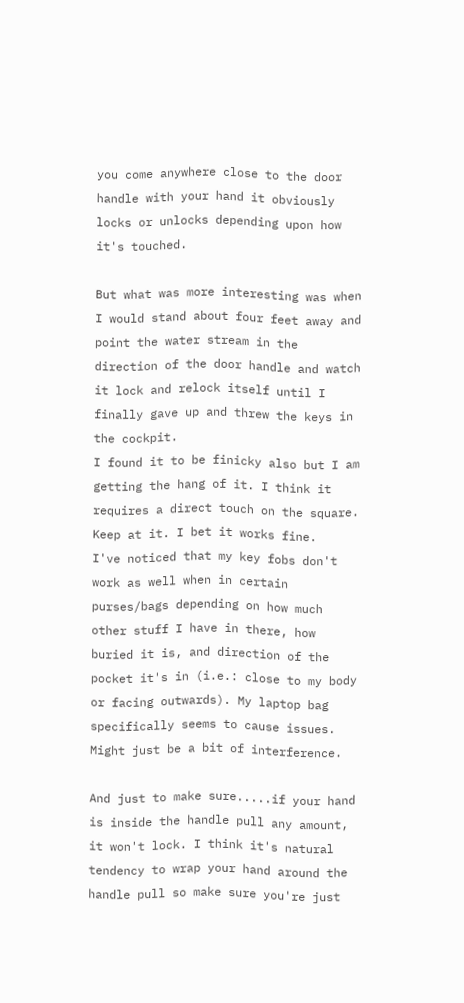you come anywhere close to the door handle with your hand it obviously locks or unlocks depending upon how it's touched.

But what was more interesting was when I would stand about four feet away and point the water stream in the direction of the door handle and watch it lock and relock itself until I finally gave up and threw the keys in the cockpit.
I found it to be finicky also but I am getting the hang of it. I think it requires a direct touch on the square. Keep at it. I bet it works fine.
I've noticed that my key fobs don't work as well when in certain purses/bags depending on how much other stuff I have in there, how buried it is, and direction of the pocket it's in (i.e.: close to my body or facing outwards). My laptop bag specifically seems to cause issues. Might just be a bit of interference.

And just to make sure.....if your hand is inside the handle pull any amount, it won't lock. I think it's natural tendency to wrap your hand around the handle pull so make sure you're just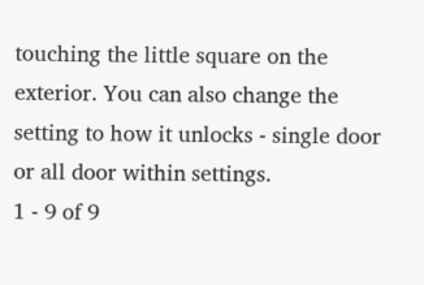touching the little square on the exterior. You can also change the setting to how it unlocks - single door or all door within settings.
1 - 9 of 9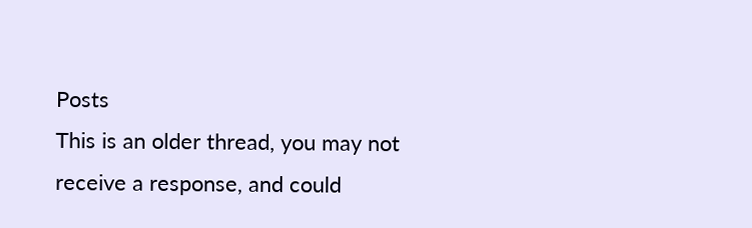Posts
This is an older thread, you may not receive a response, and could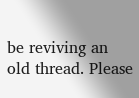be reviving an old thread. Please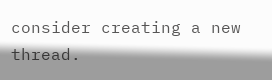consider creating a new thread.